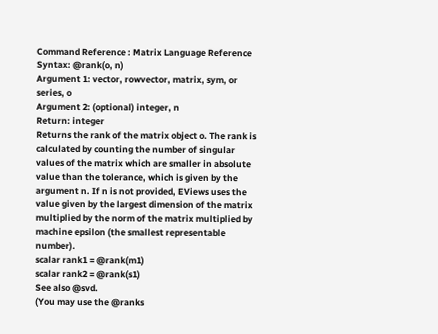Command Reference : Matrix Language Reference
Syntax: @rank(o, n)
Argument 1: vector, rowvector, matrix, sym, or series, o
Argument 2: (optional) integer, n
Return: integer
Returns the rank of the matrix object o. The rank is calculated by counting the number of singular values of the matrix which are smaller in absolute value than the tolerance, which is given by the argument n. If n is not provided, EViews uses the value given by the largest dimension of the matrix multiplied by the norm of the matrix multiplied by machine epsilon (the smallest representable number).
scalar rank1 = @rank(m1)
scalar rank2 = @rank(s1)
See also @svd.
(You may use the @ranks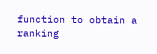function to obtain a ranking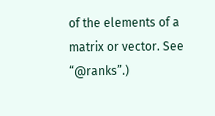of the elements of a matrix or vector. See “@ranks”.)